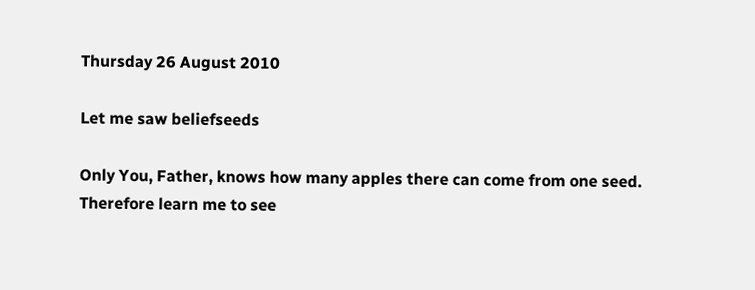Thursday 26 August 2010

Let me saw beliefseeds

Only You, Father, knows how many apples there can come from one seed.
Therefore learn me to see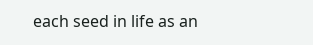each seed in life as an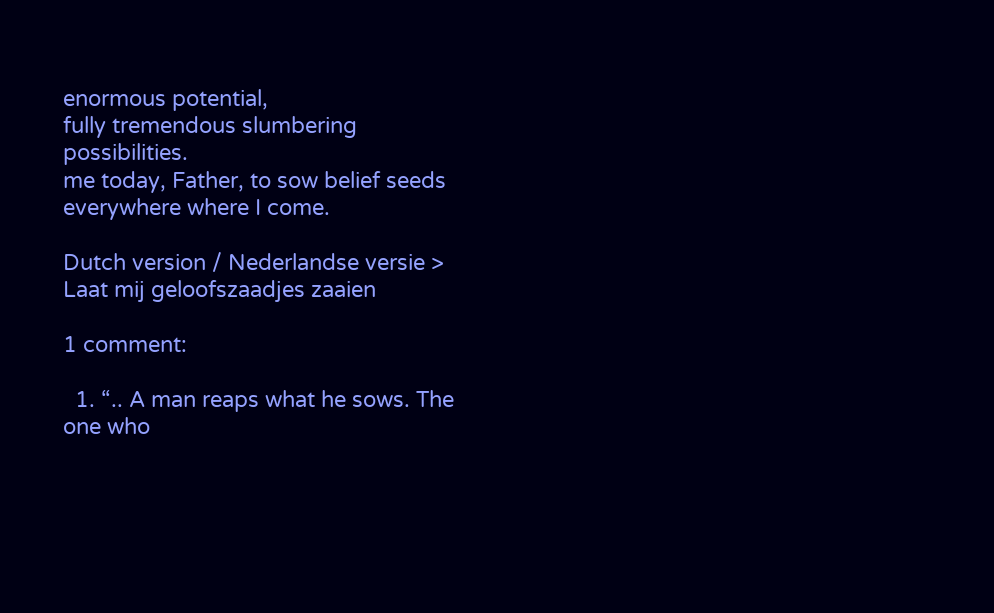enormous potential,
fully tremendous slumbering possibilities.
me today, Father, to sow belief seeds everywhere where I come.

Dutch version / Nederlandse versie > Laat mij geloofszaadjes zaaien

1 comment:

  1. “.. A man reaps what he sows. The one who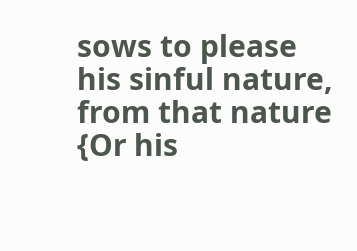sows to please his sinful nature, from that nature {Or his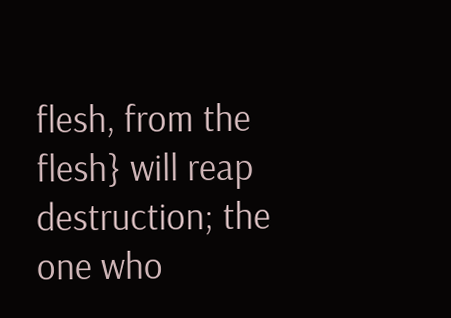flesh, from the flesh} will reap destruction; the one who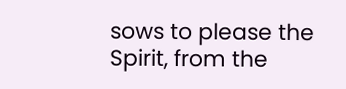sows to please the Spirit, from the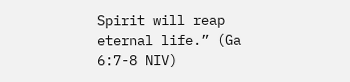Spirit will reap eternal life.” (Ga 6:7-8 NIV)